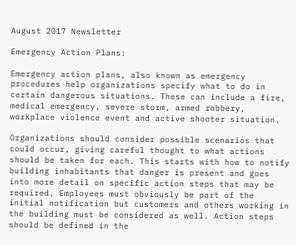August 2017 Newsletter

Emergency Action Plans:

Emergency action plans, also known as emergency procedures help organizations specify what to do in certain dangerous situations. These can include a fire, medical emergency, severe storm, armed robbery, workplace violence event and active shooter situation.

Organizations should consider possible scenarios that could occur, giving careful thought to what actions should be taken for each. This starts with how to notify building inhabitants that danger is present and goes into more detail on specific action steps that may be required. Employees must obviously be part of the initial notification but customers and others working in the building must be considered as well. Action steps should be defined in the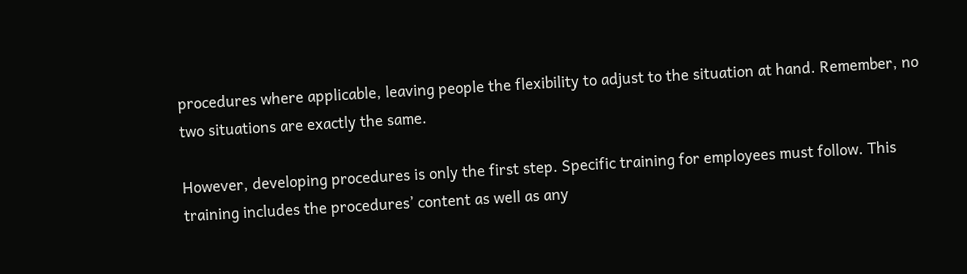procedures where applicable, leaving people the flexibility to adjust to the situation at hand. Remember, no two situations are exactly the same.

However, developing procedures is only the first step. Specific training for employees must follow. This training includes the procedures’ content as well as any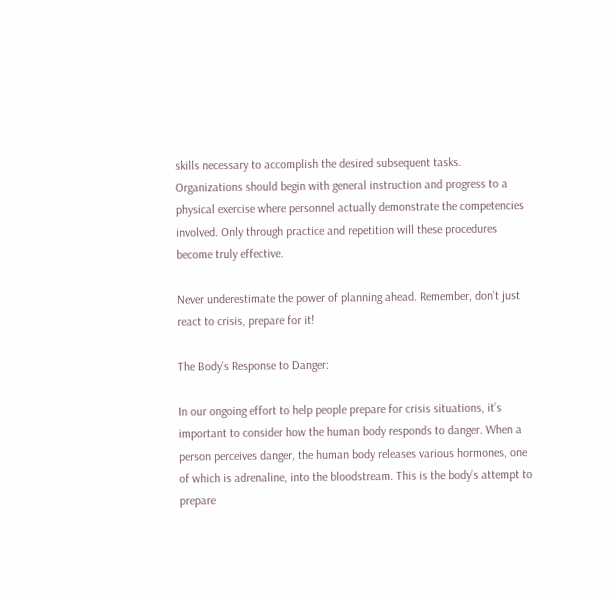skills necessary to accomplish the desired subsequent tasks. Organizations should begin with general instruction and progress to a physical exercise where personnel actually demonstrate the competencies involved. Only through practice and repetition will these procedures become truly effective.

Never underestimate the power of planning ahead. Remember, don’t just react to crisis, prepare for it!

The Body’s Response to Danger:

In our ongoing effort to help people prepare for crisis situations, it’s important to consider how the human body responds to danger. When a person perceives danger, the human body releases various hormones, one of which is adrenaline, into the bloodstream. This is the body’s attempt to prepare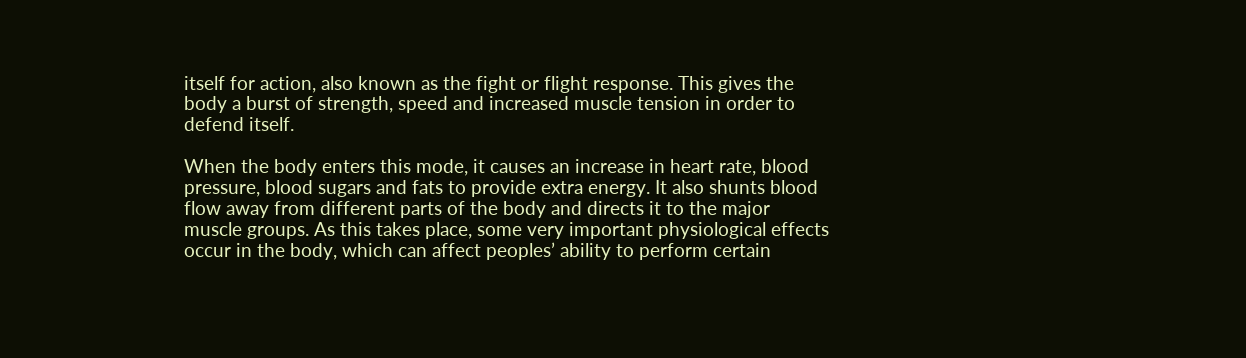itself for action, also known as the fight or flight response. This gives the body a burst of strength, speed and increased muscle tension in order to defend itself.

When the body enters this mode, it causes an increase in heart rate, blood pressure, blood sugars and fats to provide extra energy. It also shunts blood flow away from different parts of the body and directs it to the major muscle groups. As this takes place, some very important physiological effects occur in the body, which can affect peoples’ ability to perform certain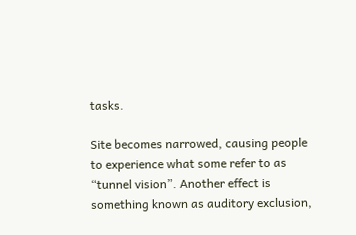tasks.

Site becomes narrowed, causing people to experience what some refer to as “tunnel vision”. Another effect is something known as auditory exclusion,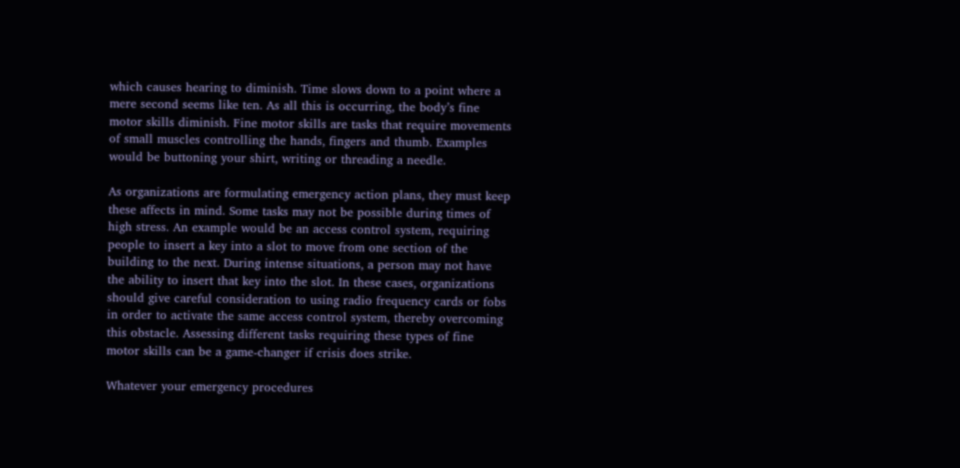which causes hearing to diminish. Time slows down to a point where a mere second seems like ten. As all this is occurring, the body’s fine motor skills diminish. Fine motor skills are tasks that require movements of small muscles controlling the hands, fingers and thumb. Examples would be buttoning your shirt, writing or threading a needle.

As organizations are formulating emergency action plans, they must keep these affects in mind. Some tasks may not be possible during times of high stress. An example would be an access control system, requiring people to insert a key into a slot to move from one section of the building to the next. During intense situations, a person may not have the ability to insert that key into the slot. In these cases, organizations should give careful consideration to using radio frequency cards or fobs in order to activate the same access control system, thereby overcoming this obstacle. Assessing different tasks requiring these types of fine motor skills can be a game-changer if crisis does strike.

Whatever your emergency procedures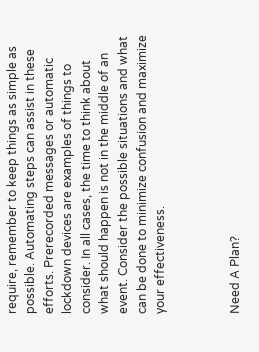require, remember to keep things as simple as possible. Automating steps can assist in these efforts. Prerecorded messages or automatic lockdown devices are examples of things to consider. In all cases, the time to think about what should happen is not in the middle of an event. Consider the possible situations and what can be done to minimize confusion and maximize your effectiveness.



Need A Plan?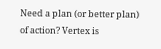Need a plan (or better plan) of action? Vertex is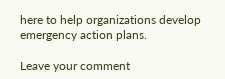here to help organizations develop emergency action plans.

Leave your comment